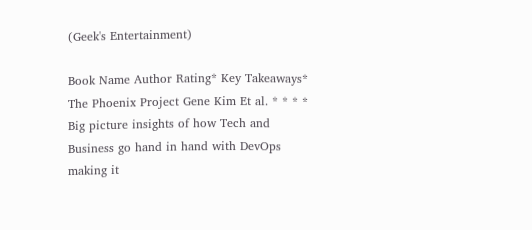(Geek's Entertainment)

Book Name Author Rating* Key Takeaways*
The Phoenix Project Gene Kim Et al. * * * * Big picture insights of how Tech and Business go hand in hand with DevOps
making it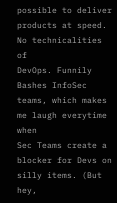possible to deliver products at speed. No technicalities of
DevOps. Funnily Bashes InfoSec teams, which makes me laugh everytime when
Sec Teams create a blocker for Devs on silly items. (But hey,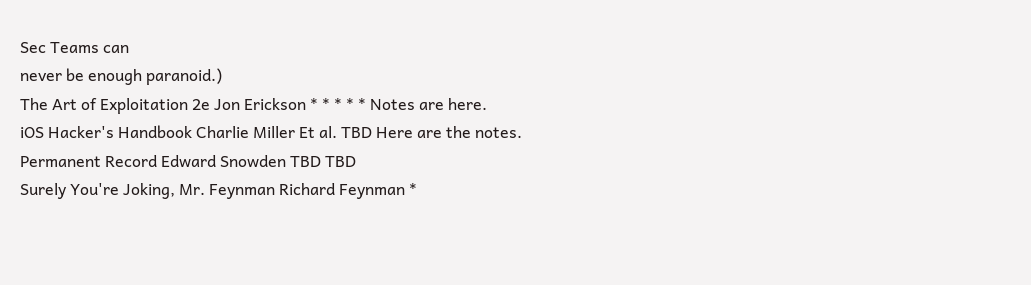Sec Teams can
never be enough paranoid.)
The Art of Exploitation 2e Jon Erickson * * * * * Notes are here.
iOS Hacker's Handbook Charlie Miller Et al. TBD Here are the notes.
Permanent Record Edward Snowden TBD TBD
Surely You're Joking, Mr. Feynman Richard Feynman *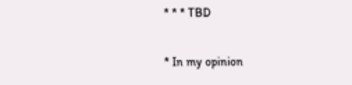* * * TBD

* In my opinion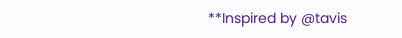**Inspired by @tavis